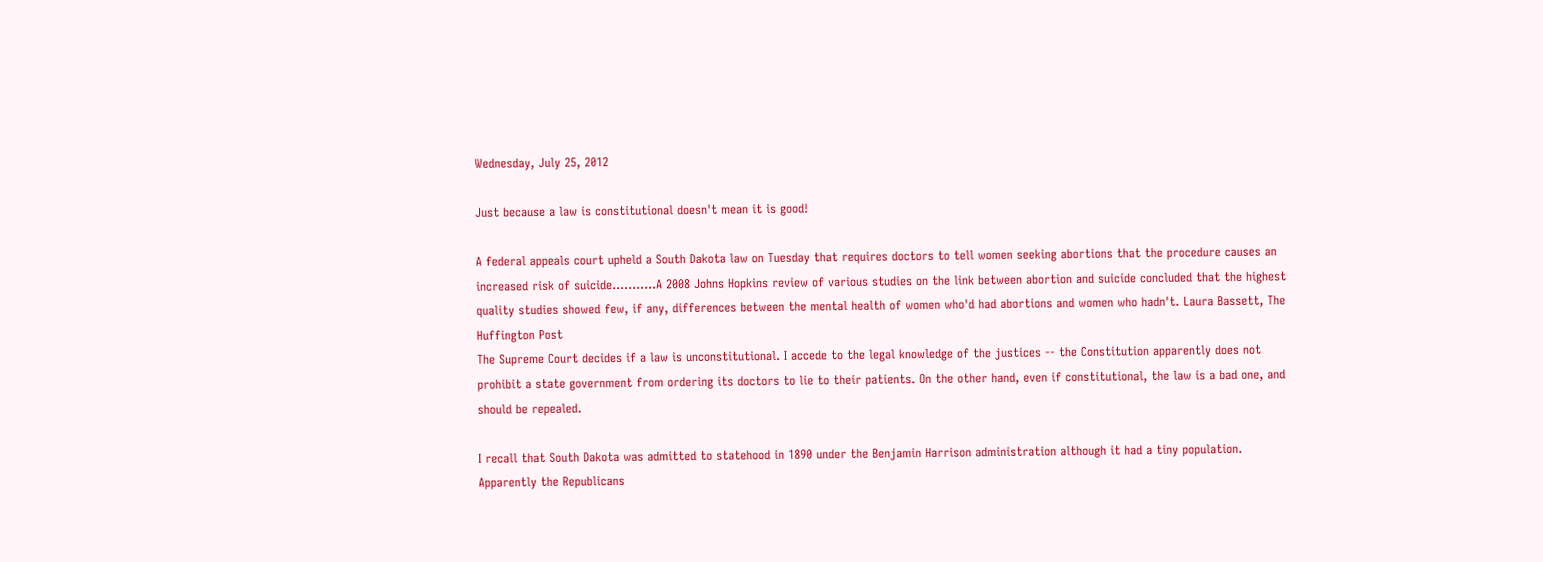Wednesday, July 25, 2012

Just because a law is constitutional doesn't mean it is good!

A federal appeals court upheld a South Dakota law on Tuesday that requires doctors to tell women seeking abortions that the procedure causes an increased risk of suicide...........A 2008 Johns Hopkins review of various studies on the link between abortion and suicide concluded that the highest quality studies showed few, if any, differences between the mental health of women who'd had abortions and women who hadn't. Laura Bassett, The Huffington Post
The Supreme Court decides if a law is unconstitutional. I accede to the legal knowledge of the justices -- the Constitution apparently does not prohibit a state government from ordering its doctors to lie to their patients. On the other hand, even if constitutional, the law is a bad one, and should be repealed.

I recall that South Dakota was admitted to statehood in 1890 under the Benjamin Harrison administration although it had a tiny population. Apparently the Republicans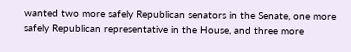wanted two more safely Republican senators in the Senate, one more safely Republican representative in the House, and three more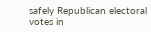safely Republican electoral votes in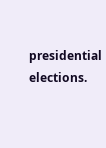presidential elections.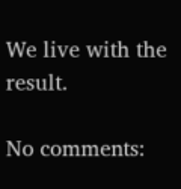We live with the result.

No comments: